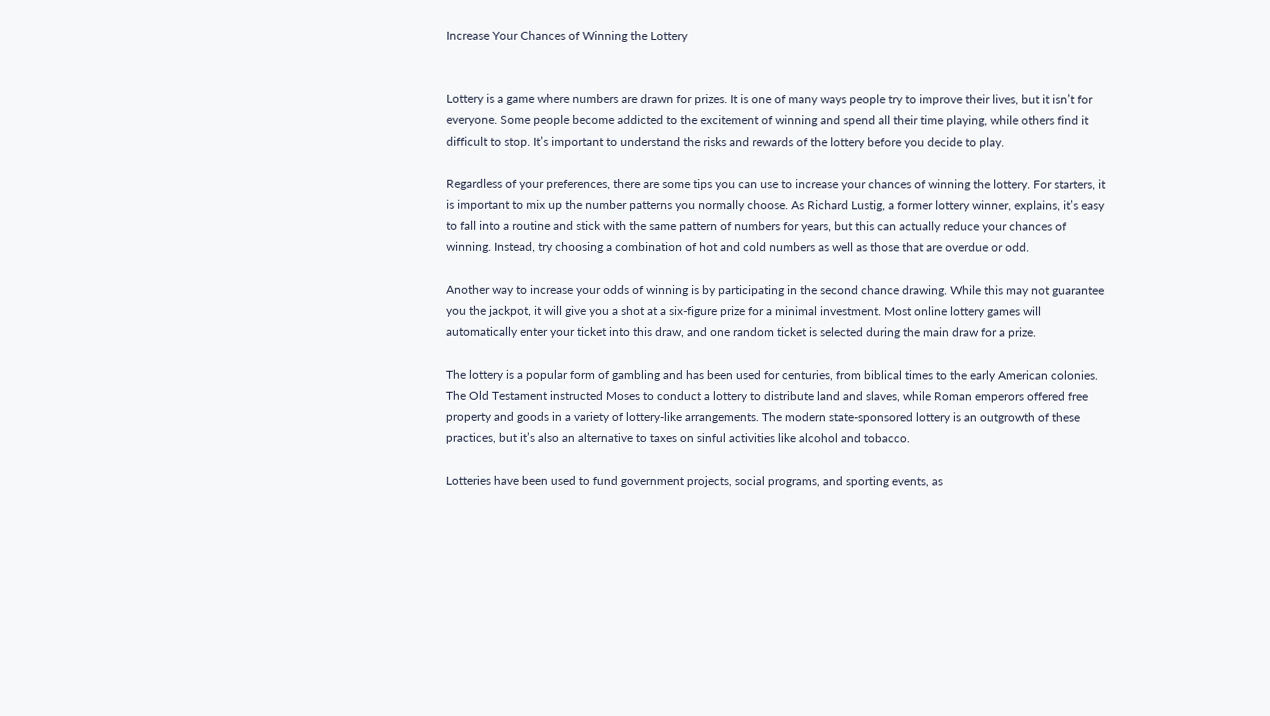Increase Your Chances of Winning the Lottery


Lottery is a game where numbers are drawn for prizes. It is one of many ways people try to improve their lives, but it isn’t for everyone. Some people become addicted to the excitement of winning and spend all their time playing, while others find it difficult to stop. It’s important to understand the risks and rewards of the lottery before you decide to play.

Regardless of your preferences, there are some tips you can use to increase your chances of winning the lottery. For starters, it is important to mix up the number patterns you normally choose. As Richard Lustig, a former lottery winner, explains, it’s easy to fall into a routine and stick with the same pattern of numbers for years, but this can actually reduce your chances of winning. Instead, try choosing a combination of hot and cold numbers as well as those that are overdue or odd.

Another way to increase your odds of winning is by participating in the second chance drawing. While this may not guarantee you the jackpot, it will give you a shot at a six-figure prize for a minimal investment. Most online lottery games will automatically enter your ticket into this draw, and one random ticket is selected during the main draw for a prize.

The lottery is a popular form of gambling and has been used for centuries, from biblical times to the early American colonies. The Old Testament instructed Moses to conduct a lottery to distribute land and slaves, while Roman emperors offered free property and goods in a variety of lottery-like arrangements. The modern state-sponsored lottery is an outgrowth of these practices, but it’s also an alternative to taxes on sinful activities like alcohol and tobacco.

Lotteries have been used to fund government projects, social programs, and sporting events, as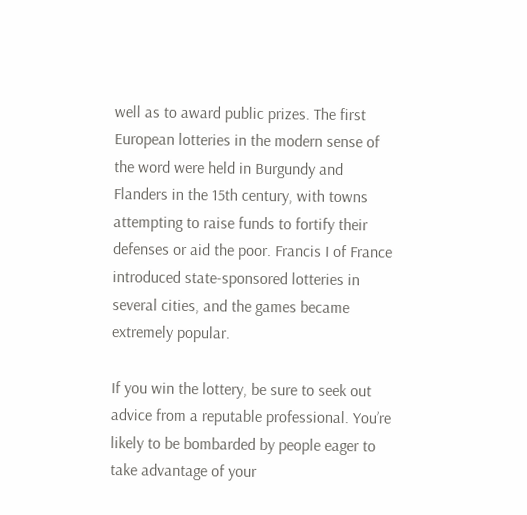well as to award public prizes. The first European lotteries in the modern sense of the word were held in Burgundy and Flanders in the 15th century, with towns attempting to raise funds to fortify their defenses or aid the poor. Francis I of France introduced state-sponsored lotteries in several cities, and the games became extremely popular.

If you win the lottery, be sure to seek out advice from a reputable professional. You’re likely to be bombarded by people eager to take advantage of your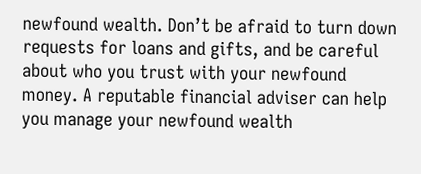newfound wealth. Don’t be afraid to turn down requests for loans and gifts, and be careful about who you trust with your newfound money. A reputable financial adviser can help you manage your newfound wealth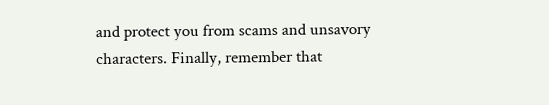and protect you from scams and unsavory characters. Finally, remember that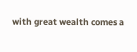with great wealth comes a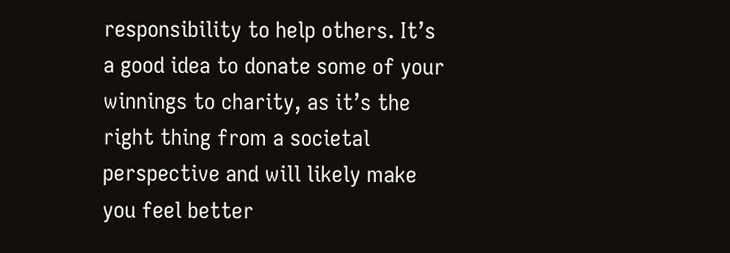responsibility to help others. It’s a good idea to donate some of your winnings to charity, as it’s the right thing from a societal perspective and will likely make you feel better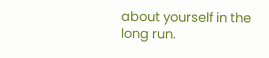about yourself in the long run.